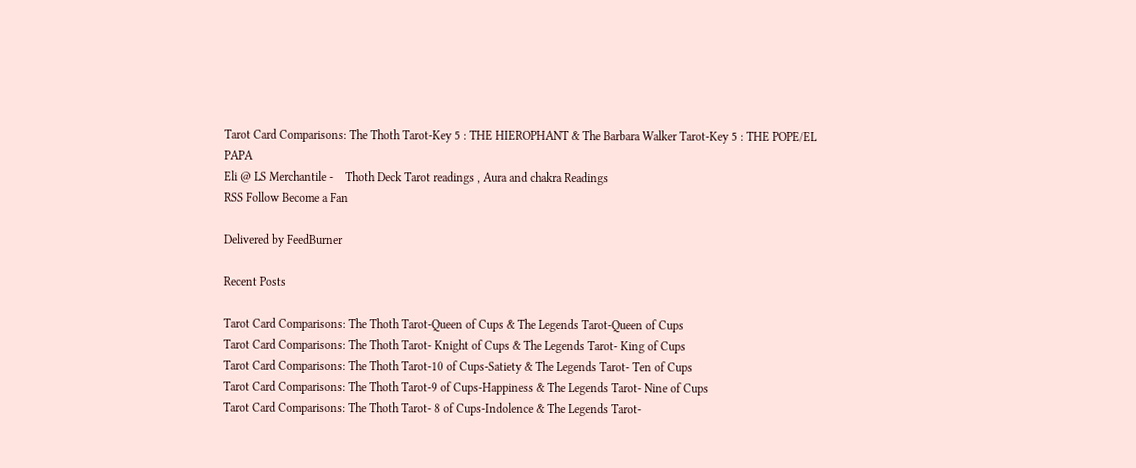Tarot Card Comparisons: The Thoth Tarot-Key 5 : THE HIEROPHANT & The Barbara Walker Tarot-Key 5 : THE POPE/EL PAPA
Eli @ LS Merchantile -    Thoth Deck Tarot readings , Aura and chakra Readings
RSS Follow Become a Fan

Delivered by FeedBurner

Recent Posts

Tarot Card Comparisons: The Thoth Tarot-Queen of Cups & The Legends Tarot-Queen of Cups
Tarot Card Comparisons: The Thoth Tarot- Knight of Cups & The Legends Tarot- King of Cups
Tarot Card Comparisons: The Thoth Tarot-10 of Cups-Satiety & The Legends Tarot- Ten of Cups
Tarot Card Comparisons: The Thoth Tarot-9 of Cups-Happiness & The Legends Tarot- Nine of Cups
Tarot Card Comparisons: The Thoth Tarot- 8 of Cups-Indolence & The Legends Tarot-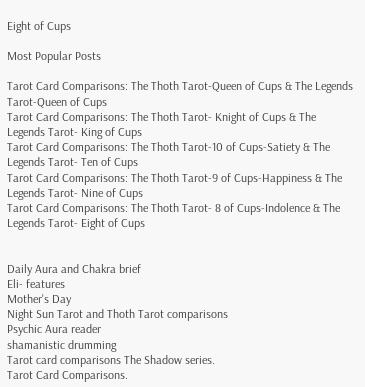Eight of Cups

Most Popular Posts

Tarot Card Comparisons: The Thoth Tarot-Queen of Cups & The Legends Tarot-Queen of Cups
Tarot Card Comparisons: The Thoth Tarot- Knight of Cups & The Legends Tarot- King of Cups
Tarot Card Comparisons: The Thoth Tarot-10 of Cups-Satiety & The Legends Tarot- Ten of Cups
Tarot Card Comparisons: The Thoth Tarot-9 of Cups-Happiness & The Legends Tarot- Nine of Cups
Tarot Card Comparisons: The Thoth Tarot- 8 of Cups-Indolence & The Legends Tarot- Eight of Cups


Daily Aura and Chakra brief
Eli- features
Mother's Day
Night Sun Tarot and Thoth Tarot comparisons
Psychic Aura reader
shamanistic drumming
Tarot card comparisons The Shadow series.
Tarot Card Comparisons.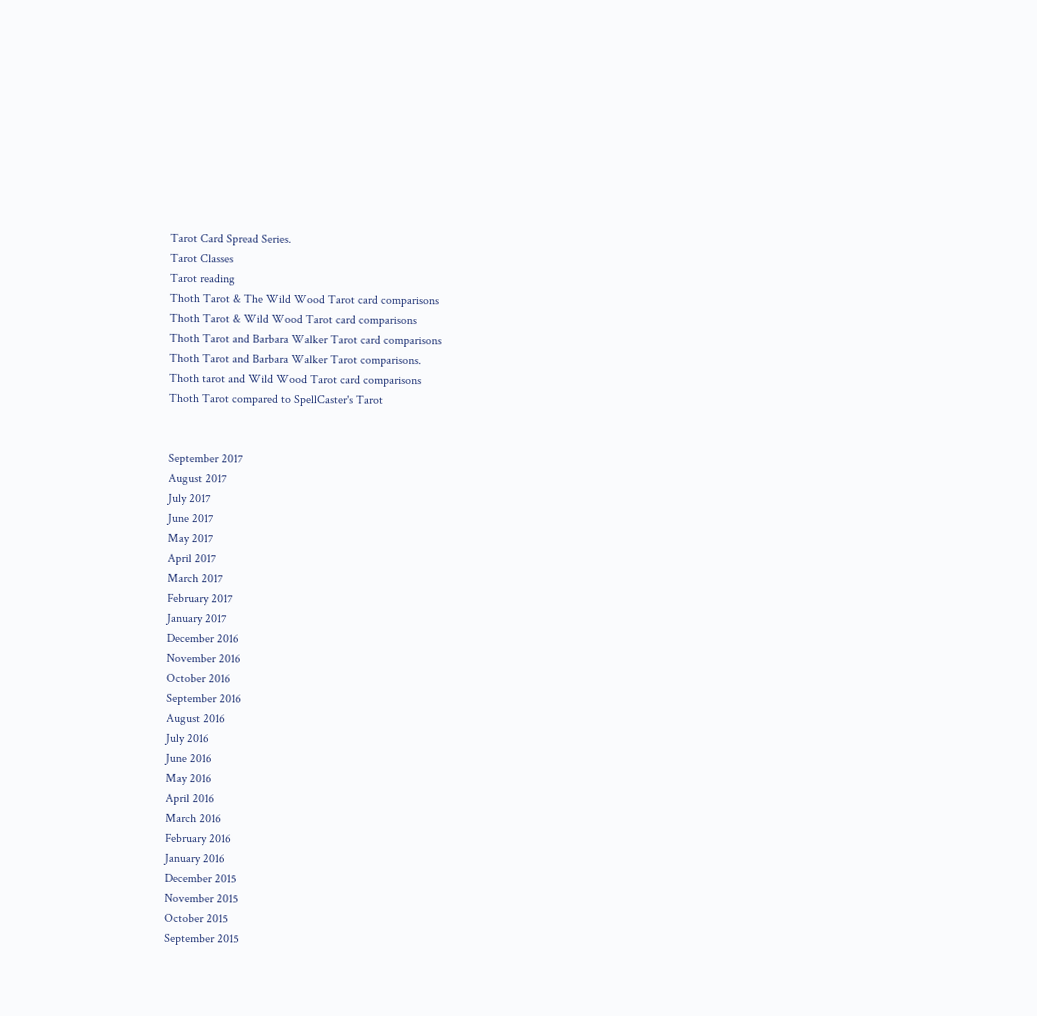Tarot Card Spread Series.
Tarot Classes
Tarot reading
Thoth Tarot & The Wild Wood Tarot card comparisons
Thoth Tarot & Wild Wood Tarot card comparisons
Thoth Tarot and Barbara Walker Tarot card comparisons
Thoth Tarot and Barbara Walker Tarot comparisons.
Thoth tarot and Wild Wood Tarot card comparisons
Thoth Tarot compared to SpellCaster's Tarot


September 2017
August 2017
July 2017
June 2017
May 2017
April 2017
March 2017
February 2017
January 2017
December 2016
November 2016
October 2016
September 2016
August 2016
July 2016
June 2016
May 2016
April 2016
March 2016
February 2016
January 2016
December 2015
November 2015
October 2015
September 2015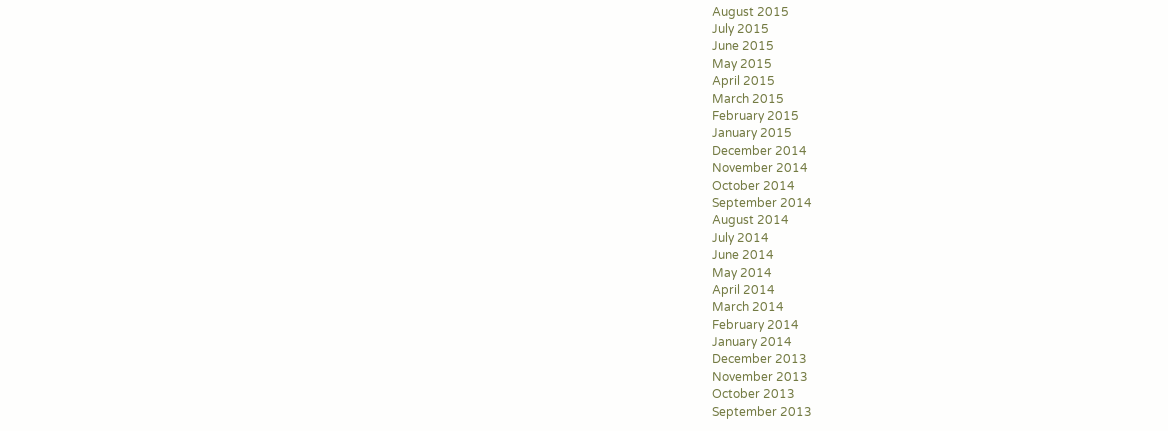August 2015
July 2015
June 2015
May 2015
April 2015
March 2015
February 2015
January 2015
December 2014
November 2014
October 2014
September 2014
August 2014
July 2014
June 2014
May 2014
April 2014
March 2014
February 2014
January 2014
December 2013
November 2013
October 2013
September 2013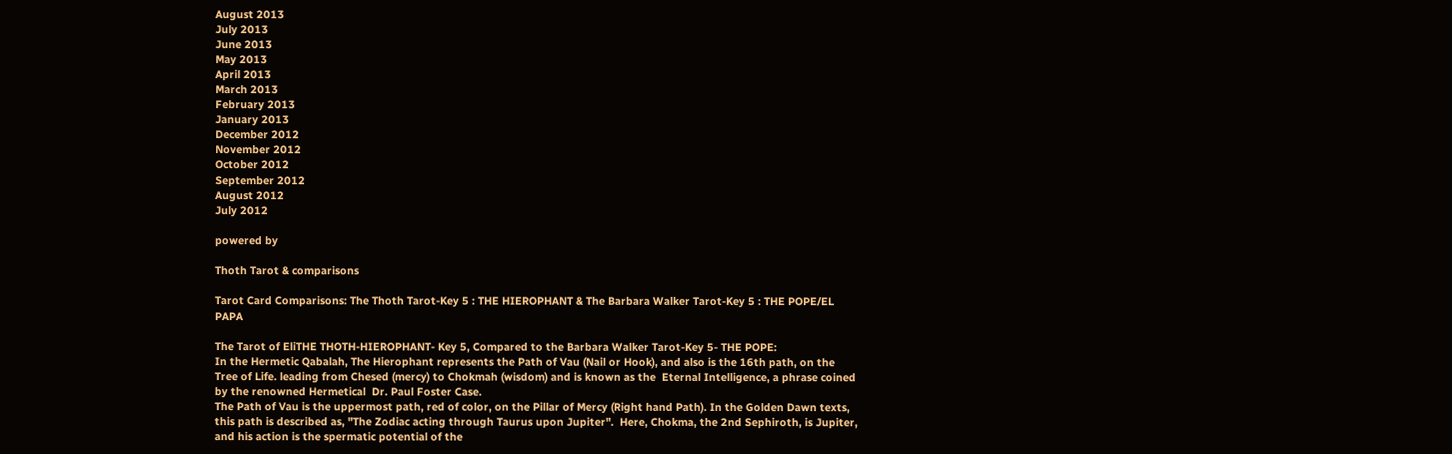August 2013
July 2013
June 2013
May 2013
April 2013
March 2013
February 2013
January 2013
December 2012
November 2012
October 2012
September 2012
August 2012
July 2012

powered by

Thoth Tarot & comparisons

Tarot Card Comparisons: The Thoth Tarot-Key 5 : THE HIEROPHANT & The Barbara Walker Tarot-Key 5 : THE POPE/EL PAPA

The Tarot of EliTHE THOTH-HIEROPHANT- Key 5, Compared to the Barbara Walker Tarot-Key 5- THE POPE:
In the Hermetic Qabalah, The Hierophant represents the Path of Vau (Nail or Hook), and also is the 16th path, on the Tree of Life. leading from Chesed (mercy) to Chokmah (wisdom) and is known as the  Eternal Intelligence, a phrase coined by the renowned Hermetical  Dr. Paul Foster Case.
The Path of Vau is the uppermost path, red of color, on the Pillar of Mercy (Right hand Path). In the Golden Dawn texts, this path is described as, "The Zodiac acting through Taurus upon Jupiter".  Here, Chokma, the 2nd Sephiroth, is Jupiter, and his action is the spermatic potential of the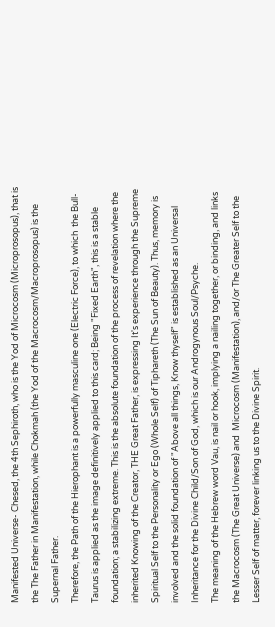Manifested Universe- Chesed, the 4th Sephiroth, who is the Yod of Microcosm (Microprosopus), that is the The Father in Manifestation, while Chokmah (the Yod of the Macrocosm/Macroprosopus) is the Supernal Father.
Therefore, the Path of the Hierophant is a powerfully masculine one (Electric Force), to which  the Bull-Taurus is applied as the image definitively applied to this card; Being "Fixed Earth", this is a stable foundation; a stabilizing extreme. This is the absolute foundation of the process of revelation where the inherited Knowing of the Creator, THE Great Father, is expressing It's experience through the Supreme Spiritual Self to the Personality or Ego (Whole Self) of Tiphareth (The Sun of Beauty). Thus, memory is involved and the solid foundation of "Above all things, Know thyself" is established as an Universal Inheritance for the Divine Child/Son of God, which is our Androgynous Soul/Psyche.
The meaning of the Hebrew word Vau, is nail or hook, implying a nailing together, or binding, and links the Macrocosm (The Great Universe) and  Microcosm (Manifestation), and/or The Greater Self to the Lesser Self of matter, forever linking us to the Divine Spirit.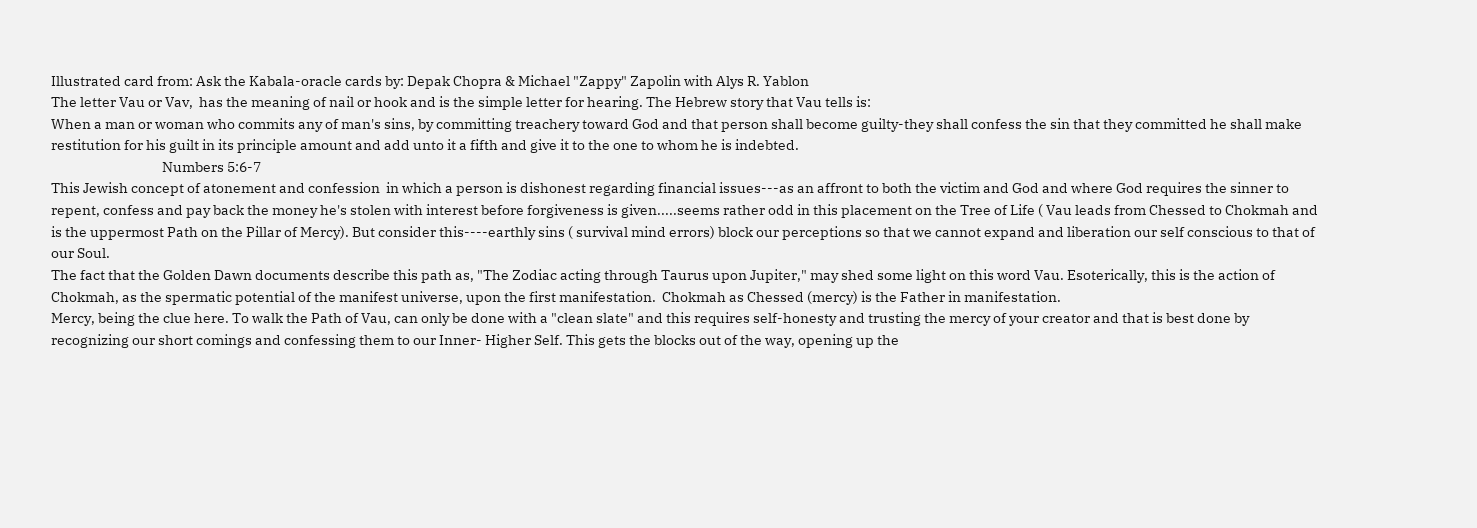Illustrated card from: Ask the Kabala-oracle cards by: Depak Chopra & Michael "Zappy" Zapolin with Alys R. Yablon
The letter Vau or Vav,  has the meaning of nail or hook and is the simple letter for hearing. The Hebrew story that Vau tells is:
When a man or woman who commits any of man's sins, by committing treachery toward God and that person shall become guilty-they shall confess the sin that they committed he shall make restitution for his guilt in its principle amount and add unto it a fifth and give it to the one to whom he is indebted.
                                     Numbers 5:6-7
This Jewish concept of atonement and confession  in which a person is dishonest regarding financial issues---as an affront to both the victim and God and where God requires the sinner to repent, confess and pay back the money he's stolen with interest before forgiveness is given.....seems rather odd in this placement on the Tree of Life ( Vau leads from Chessed to Chokmah and is the uppermost Path on the Pillar of Mercy). But consider this----earthly sins ( survival mind errors) block our perceptions so that we cannot expand and liberation our self conscious to that of our Soul.
The fact that the Golden Dawn documents describe this path as, "The Zodiac acting through Taurus upon Jupiter," may shed some light on this word Vau. Esoterically, this is the action of Chokmah, as the spermatic potential of the manifest universe, upon the first manifestation.  Chokmah as Chessed (mercy) is the Father in manifestation.
Mercy, being the clue here. To walk the Path of Vau, can only be done with a "clean slate" and this requires self-honesty and trusting the mercy of your creator and that is best done by recognizing our short comings and confessing them to our Inner- Higher Self. This gets the blocks out of the way, opening up the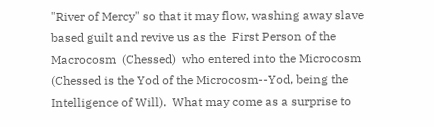"River of Mercy" so that it may flow, washing away slave based guilt and revive us as the  First Person of the Macrocosm  (Chessed)  who entered into the Microcosm (Chessed is the Yod of the Microcosm--Yod, being the Intelligence of Will).  What may come as a surprise to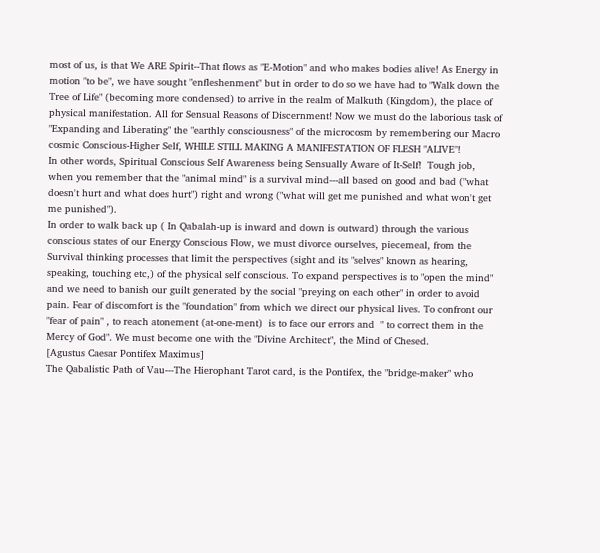most of us, is that We ARE Spirit--That flows as "E-Motion" and who makes bodies alive! As Energy in motion "to be", we have sought "enfleshenment" but in order to do so we have had to "Walk down the Tree of Life" (becoming more condensed) to arrive in the realm of Malkuth (Kingdom), the place of physical manifestation. All for Sensual Reasons of Discernment! Now we must do the laborious task of "Expanding and Liberating" the "earthly consciousness" of the microcosm by remembering our Macro cosmic Conscious-Higher Self, WHILE STILL MAKING A MANIFESTATION OF FLESH "ALIVE"!
In other words, Spiritual Conscious Self Awareness being Sensually Aware of It-Self!  Tough job, when you remember that the "animal mind" is a survival mind---all based on good and bad ("what doesn't hurt and what does hurt") right and wrong ("what will get me punished and what won't get me punished").
In order to walk back up ( In Qabalah-up is inward and down is outward) through the various conscious states of our Energy Conscious Flow, we must divorce ourselves, piecemeal, from the Survival thinking processes that limit the perspectives (sight and its "selves" known as hearing, speaking, touching etc,) of the physical self conscious. To expand perspectives is to "open the mind" and we need to banish our guilt generated by the social "preying on each other" in order to avoid pain. Fear of discomfort is the "foundation" from which we direct our physical lives. To confront our "fear of pain" , to reach atonement (at-one-ment)  is to face our errors and  " to correct them in the Mercy of God". We must become one with the "Divine Architect", the Mind of Chesed.
[Agustus Caesar Pontifex Maximus]
The Qabalistic Path of Vau---The Hierophant Tarot card, is the Pontifex, the "bridge-maker" who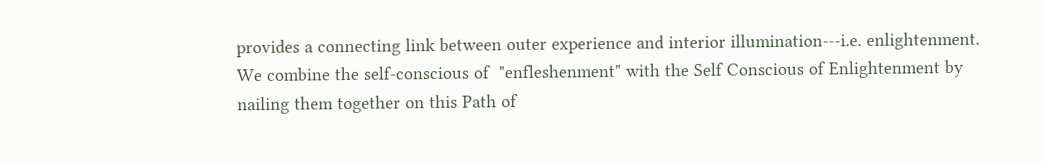provides a connecting link between outer experience and interior illumination---i.e. enlightenment.
We combine the self-conscious of  "enfleshenment" with the Self Conscious of Enlightenment by nailing them together on this Path of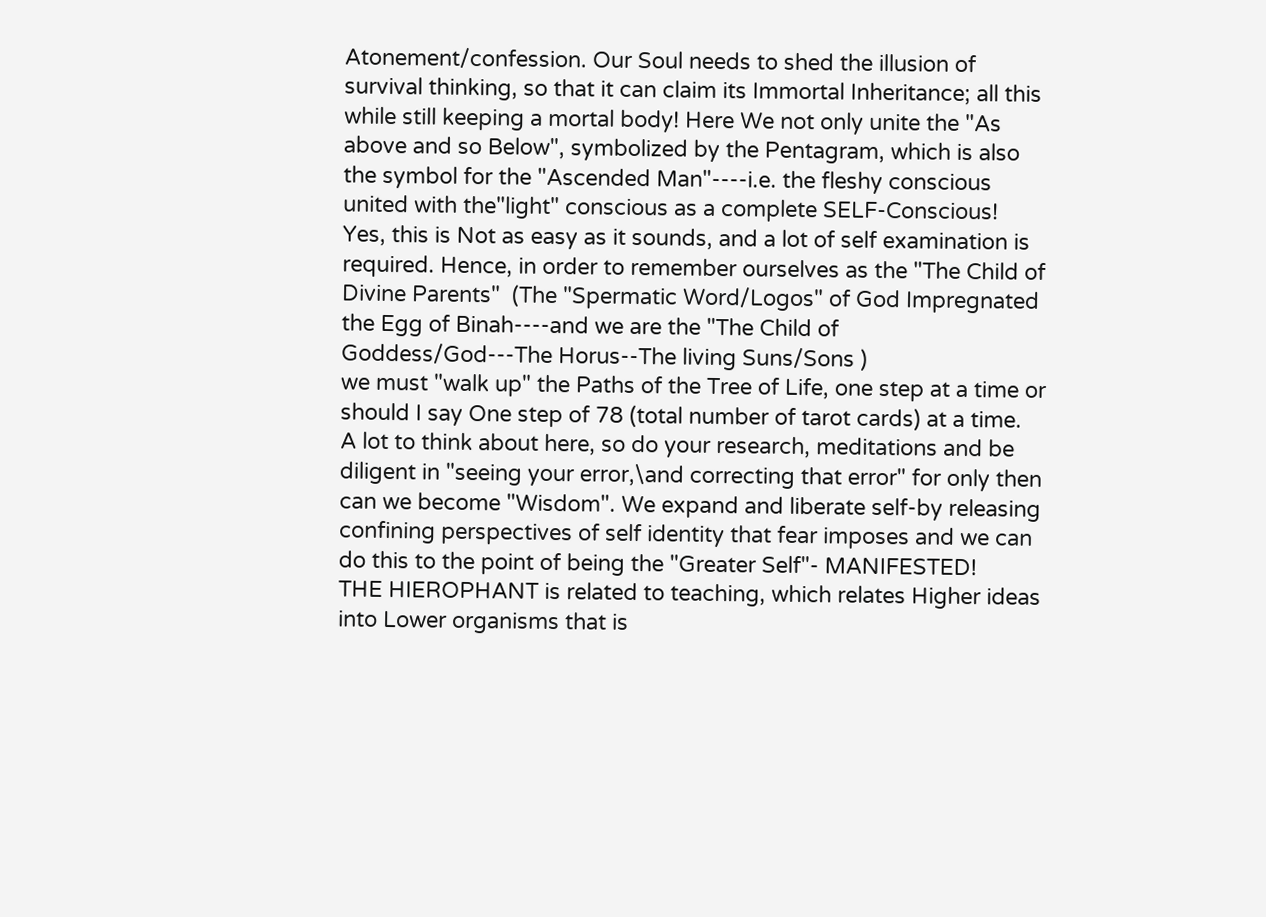Atonement/confession. Our Soul needs to shed the illusion of survival thinking, so that it can claim its Immortal Inheritance; all this while still keeping a mortal body! Here We not only unite the "As above and so Below", symbolized by the Pentagram, which is also the symbol for the "Ascended Man"----i.e. the fleshy conscious united with the"light" conscious as a complete SELF-Conscious!
Yes, this is Not as easy as it sounds, and a lot of self examination is required. Hence, in order to remember ourselves as the "The Child of Divine Parents"  (The "Spermatic Word/Logos" of God Impregnated the Egg of Binah----and we are the "The Child of Goddess/God---The Horus--The living Suns/Sons )
we must "walk up" the Paths of the Tree of Life, one step at a time or should I say One step of 78 (total number of tarot cards) at a time.
A lot to think about here, so do your research, meditations and be diligent in "seeing your error,\and correcting that error" for only then can we become "Wisdom". We expand and liberate self-by releasing confining perspectives of self identity that fear imposes and we can do this to the point of being the "Greater Self"- MANIFESTED!
THE HIEROPHANT is related to teaching, which relates Higher ideas into Lower organisms that is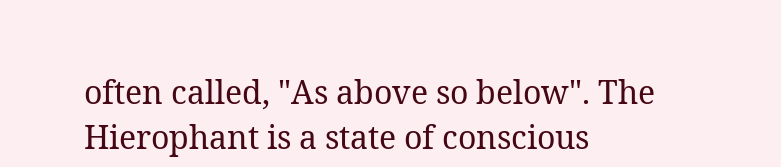often called, "As above so below". The Hierophant is a state of conscious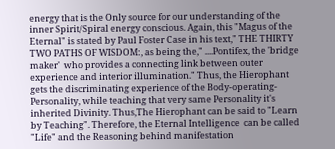energy that is the Only source for our understanding of the inner Spirit/Spiral energy conscious. Again, this "Magus of the Eternal" is stated by Paul Foster Case in his text," THE THIRTY TWO PATHS OF WISDOM:, as being the," ....Pontifex, the 'bridge maker'  who provides a connecting link between outer experience and interior illumination." Thus, the Hierophant gets the discriminating experience of the Body-operating-Personality, while teaching that very same Personality it's inherited Divinity. Thus,The Hierophant can be said to "Learn by Teaching". Therefore, the Eternal Intelligence  can be called "Life" and the Reasoning behind manifestation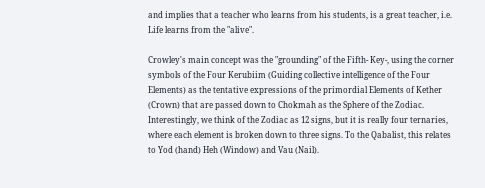and implies that a teacher who learns from his students, is a great teacher, i.e. Life learns from the "alive".

Crowley's main concept was the "grounding" of the Fifth- Key-, using the corner symbols of the Four Kerubiim (Guiding collective intelligence of the Four Elements) as the tentative expressions of the primordial Elements of Kether (Crown) that are passed down to Chokmah as the Sphere of the Zodiac. Interestingly, we think of the Zodiac as 12 signs, but it is really four ternaries, where each element is broken down to three signs. To the Qabalist, this relates  to Yod (hand) Heh (Window) and Vau (Nail).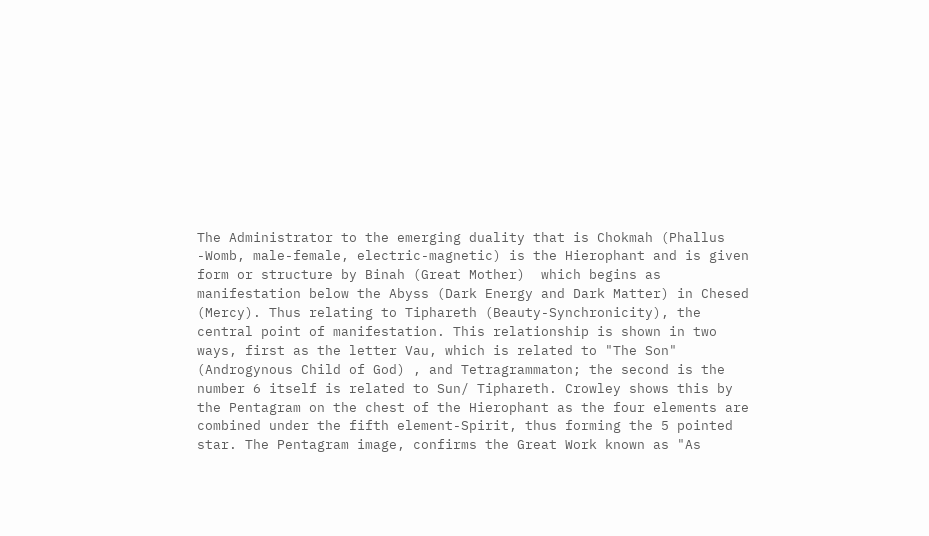The Administrator to the emerging duality that is Chokmah (Phallus -Womb, male-female, electric-magnetic) is the Hierophant and is given form or structure by Binah (Great Mother)  which begins as manifestation below the Abyss (Dark Energy and Dark Matter) in Chesed (Mercy). Thus relating to Tiphareth (Beauty-Synchronicity), the central point of manifestation. This relationship is shown in two ways, first as the letter Vau, which is related to "The Son" (Androgynous Child of God) , and Tetragrammaton; the second is the number 6 itself is related to Sun/ Tiphareth. Crowley shows this by the Pentagram on the chest of the Hierophant as the four elements are combined under the fifth element-Spirit, thus forming the 5 pointed star. The Pentagram image, confirms the Great Work known as "As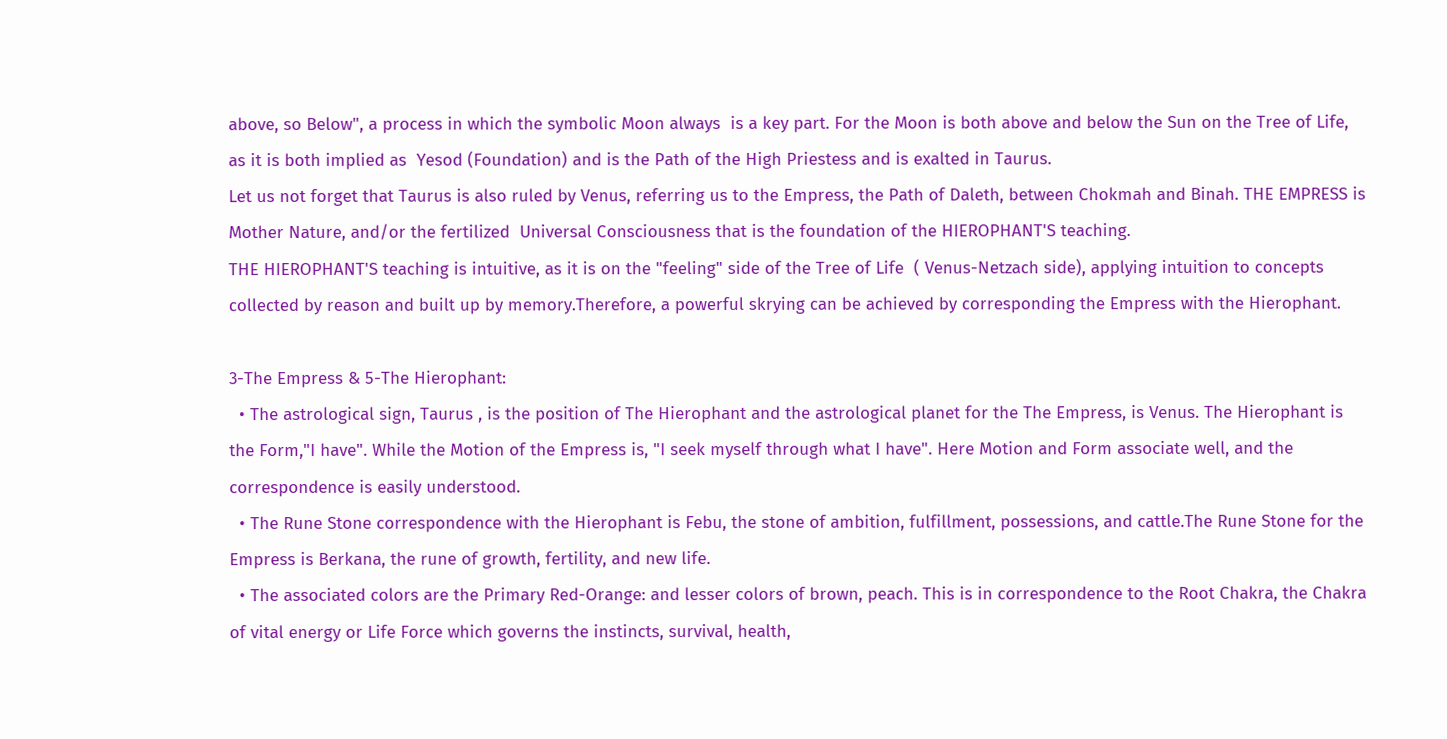above, so Below", a process in which the symbolic Moon always  is a key part. For the Moon is both above and below the Sun on the Tree of Life, as it is both implied as  Yesod (Foundation) and is the Path of the High Priestess and is exalted in Taurus.
Let us not forget that Taurus is also ruled by Venus, referring us to the Empress, the Path of Daleth, between Chokmah and Binah. THE EMPRESS is Mother Nature, and/or the fertilized  Universal Consciousness that is the foundation of the HIEROPHANT'S teaching.
THE HIEROPHANT'S teaching is intuitive, as it is on the "feeling" side of the Tree of Life  ( Venus-Netzach side), applying intuition to concepts collected by reason and built up by memory.Therefore, a powerful skrying can be achieved by corresponding the Empress with the Hierophant.

3-The Empress & 5-The Hierophant:
  • The astrological sign, Taurus , is the position of The Hierophant and the astrological planet for the The Empress, is Venus. The Hierophant is the Form,"I have". While the Motion of the Empress is, "I seek myself through what I have". Here Motion and Form associate well, and the correspondence is easily understood.
  • The Rune Stone correspondence with the Hierophant is Febu, the stone of ambition, fulfillment, possessions, and cattle.The Rune Stone for the Empress is Berkana, the rune of growth, fertility, and new life.
  • The associated colors are the Primary Red-Orange: and lesser colors of brown, peach. This is in correspondence to the Root Chakra, the Chakra of vital energy or Life Force which governs the instincts, survival, health,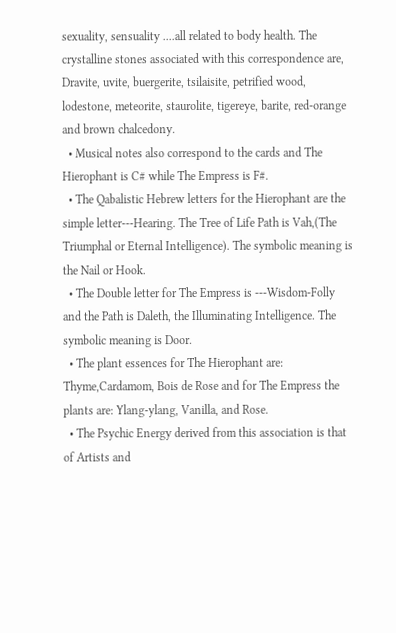sexuality, sensuality ....all related to body health. The crystalline stones associated with this correspondence are, Dravite, uvite, buergerite, tsilaisite, petrified wood, lodestone, meteorite, staurolite, tigereye, barite, red-orange and brown chalcedony.
  • Musical notes also correspond to the cards and The Hierophant is C# while The Empress is F#.
  • The Qabalistic Hebrew letters for the Hierophant are the simple letter---Hearing. The Tree of Life Path is Vah,(The Triumphal or Eternal Intelligence). The symbolic meaning is the Nail or Hook.
  • The Double letter for The Empress is ---Wisdom-Folly and the Path is Daleth, the Illuminating Intelligence. The symbolic meaning is Door.
  • The plant essences for The Hierophant are: Thyme,Cardamom, Bois de Rose and for The Empress the plants are: Ylang-ylang, Vanilla, and Rose.
  • The Psychic Energy derived from this association is that of Artists and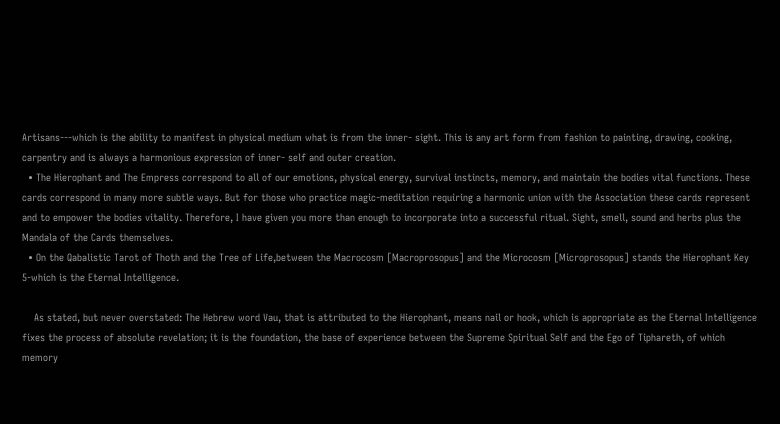Artisans---which is the ability to manifest in physical medium what is from the inner- sight. This is any art form from fashion to painting, drawing, cooking, carpentry and is always a harmonious expression of inner- self and outer creation.
  • The Hierophant and The Empress correspond to all of our emotions, physical energy, survival instincts, memory, and maintain the bodies vital functions. These cards correspond in many more subtle ways. But for those who practice magic-meditation requiring a harmonic union with the Association these cards represent and to empower the bodies vitality. Therefore, I have given you more than enough to incorporate into a successful ritual. Sight, smell, sound and herbs plus the Mandala of the Cards themselves.
  • On the Qabalistic Tarot of Thoth and the Tree of Life,between the Macrocosm [Macroprosopus] and the Microcosm [Microprosopus] stands the Hierophant Key 5-which is the Eternal Intelligence.

    As stated, but never overstated: The Hebrew word Vau, that is attributed to the Hierophant, means nail or hook, which is appropriate as the Eternal Intelligence fixes the process of absolute revelation; it is the foundation, the base of experience between the Supreme Spiritual Self and the Ego of Tiphareth, of which memory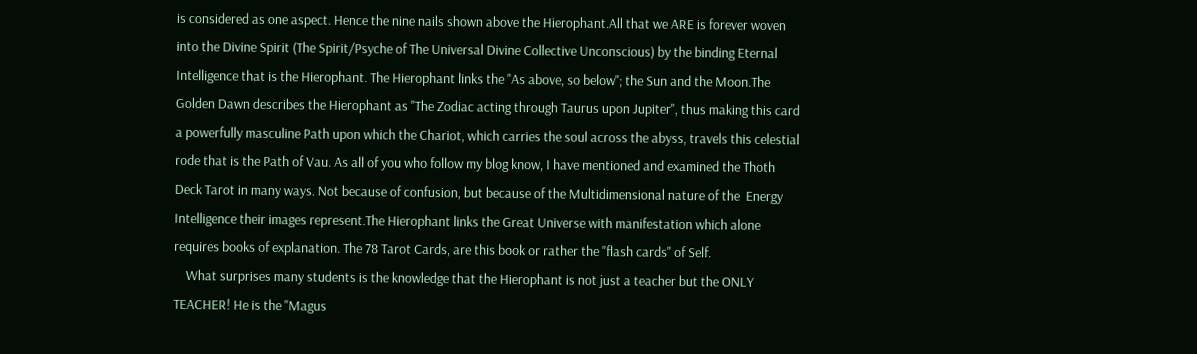is considered as one aspect. Hence the nine nails shown above the Hierophant.All that we ARE is forever woven into the Divine Spirit (The Spirit/Psyche of The Universal Divine Collective Unconscious) by the binding Eternal Intelligence that is the Hierophant. The Hierophant links the "As above, so below"; the Sun and the Moon.The Golden Dawn describes the Hierophant as "The Zodiac acting through Taurus upon Jupiter", thus making this card a powerfully masculine Path upon which the Chariot, which carries the soul across the abyss, travels this celestial rode that is the Path of Vau. As all of you who follow my blog know, I have mentioned and examined the Thoth Deck Tarot in many ways. Not because of confusion, but because of the Multidimensional nature of the  Energy Intelligence their images represent.The Hierophant links the Great Universe with manifestation which alone requires books of explanation. The 78 Tarot Cards, are this book or rather the "flash cards" of Self.
    What surprises many students is the knowledge that the Hierophant is not just a teacher but the ONLY TEACHER! He is the "Magus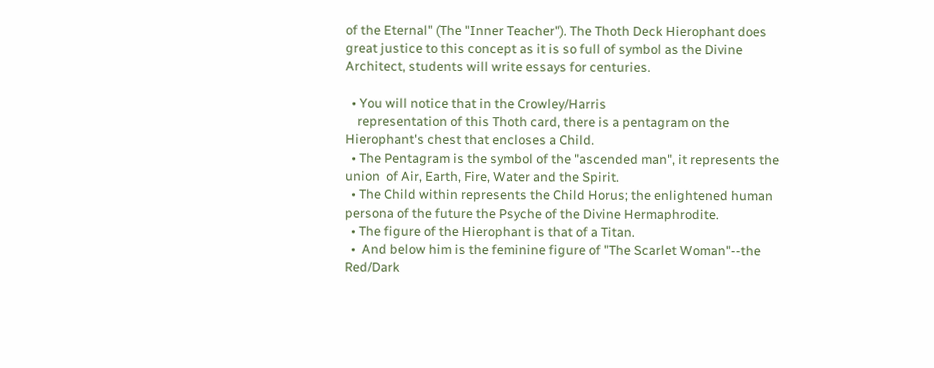of the Eternal" (The "Inner Teacher"). The Thoth Deck Hierophant does great justice to this concept as it is so full of symbol as the Divine Architect, students will write essays for centuries.

  • You will notice that in the Crowley/Harris
    representation of this Thoth card, there is a pentagram on the Hierophant's chest that encloses a Child.
  • The Pentagram is the symbol of the "ascended man", it represents the union  of Air, Earth, Fire, Water and the Spirit.
  • The Child within represents the Child Horus; the enlightened human persona of the future the Psyche of the Divine Hermaphrodite.
  • The figure of the Hierophant is that of a Titan.
  •  And below him is the feminine figure of "The Scarlet Woman"--the Red/Dark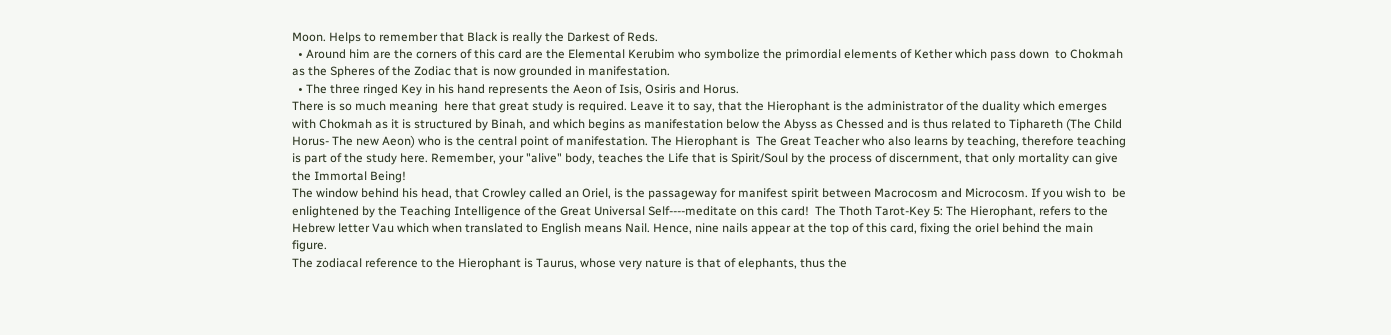Moon. Helps to remember that Black is really the Darkest of Reds.
  • Around him are the corners of this card are the Elemental Kerubim who symbolize the primordial elements of Kether which pass down  to Chokmah as the Spheres of the Zodiac that is now grounded in manifestation.
  • The three ringed Key in his hand represents the Aeon of Isis, Osiris and Horus.
There is so much meaning  here that great study is required. Leave it to say, that the Hierophant is the administrator of the duality which emerges with Chokmah as it is structured by Binah, and which begins as manifestation below the Abyss as Chessed and is thus related to Tiphareth (The Child Horus- The new Aeon) who is the central point of manifestation. The Hierophant is  The Great Teacher who also learns by teaching, therefore teaching  is part of the study here. Remember, your "alive" body, teaches the Life that is Spirit/Soul by the process of discernment, that only mortality can give the Immortal Being!
The window behind his head, that Crowley called an Oriel, is the passageway for manifest spirit between Macrocosm and Microcosm. If you wish to  be enlightened by the Teaching Intelligence of the Great Universal Self----meditate on this card!  The Thoth Tarot-Key 5: The Hierophant, refers to the Hebrew letter Vau which when translated to English means Nail. Hence, nine nails appear at the top of this card, fixing the oriel behind the main figure.
The zodiacal reference to the Hierophant is Taurus, whose very nature is that of elephants, thus the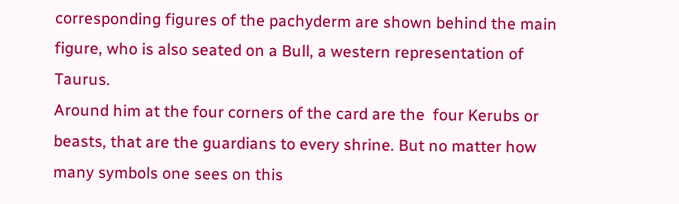corresponding figures of the pachyderm are shown behind the main figure, who is also seated on a Bull, a western representation of Taurus.
Around him at the four corners of the card are the  four Kerubs or beasts, that are the guardians to every shrine. But no matter how many symbols one sees on this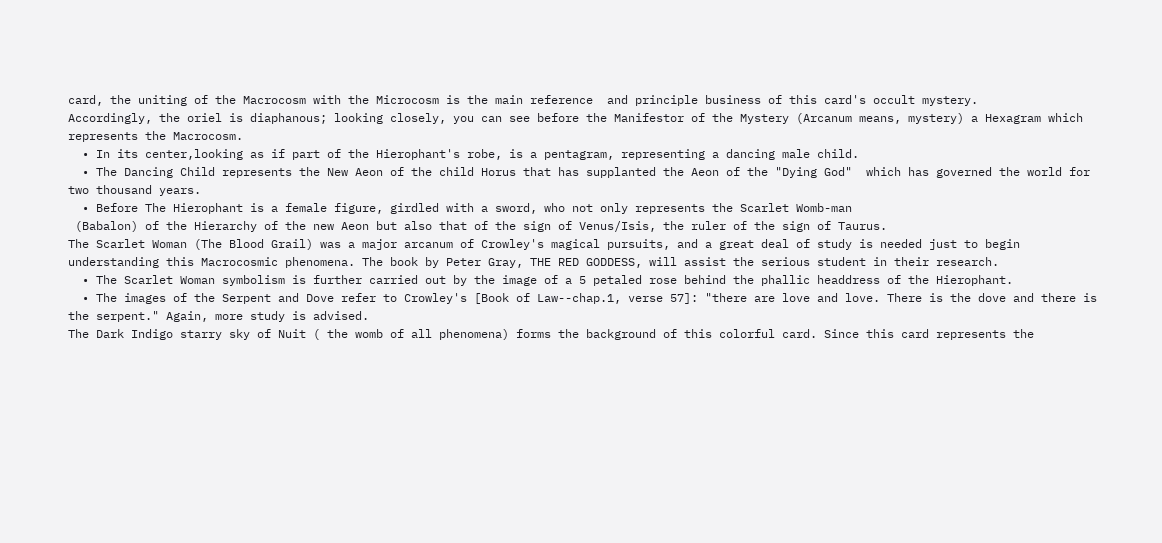card, the uniting of the Macrocosm with the Microcosm is the main reference  and principle business of this card's occult mystery.
Accordingly, the oriel is diaphanous; looking closely, you can see before the Manifestor of the Mystery (Arcanum means, mystery) a Hexagram which represents the Macrocosm.
  • In its center,looking as if part of the Hierophant's robe, is a pentagram, representing a dancing male child.
  • The Dancing Child represents the New Aeon of the child Horus that has supplanted the Aeon of the "Dying God"  which has governed the world for two thousand years.
  • Before The Hierophant is a female figure, girdled with a sword, who not only represents the Scarlet Womb-man
 (Babalon) of the Hierarchy of the new Aeon but also that of the sign of Venus/Isis, the ruler of the sign of Taurus.
The Scarlet Woman (The Blood Grail) was a major arcanum of Crowley's magical pursuits, and a great deal of study is needed just to begin understanding this Macrocosmic phenomena. The book by Peter Gray, THE RED GODDESS, will assist the serious student in their research.
  • The Scarlet Woman symbolism is further carried out by the image of a 5 petaled rose behind the phallic headdress of the Hierophant.
  • The images of the Serpent and Dove refer to Crowley's [Book of Law--chap.1, verse 57]: "there are love and love. There is the dove and there is the serpent." Again, more study is advised.
The Dark Indigo starry sky of Nuit ( the womb of all phenomena) forms the background of this colorful card. Since this card represents the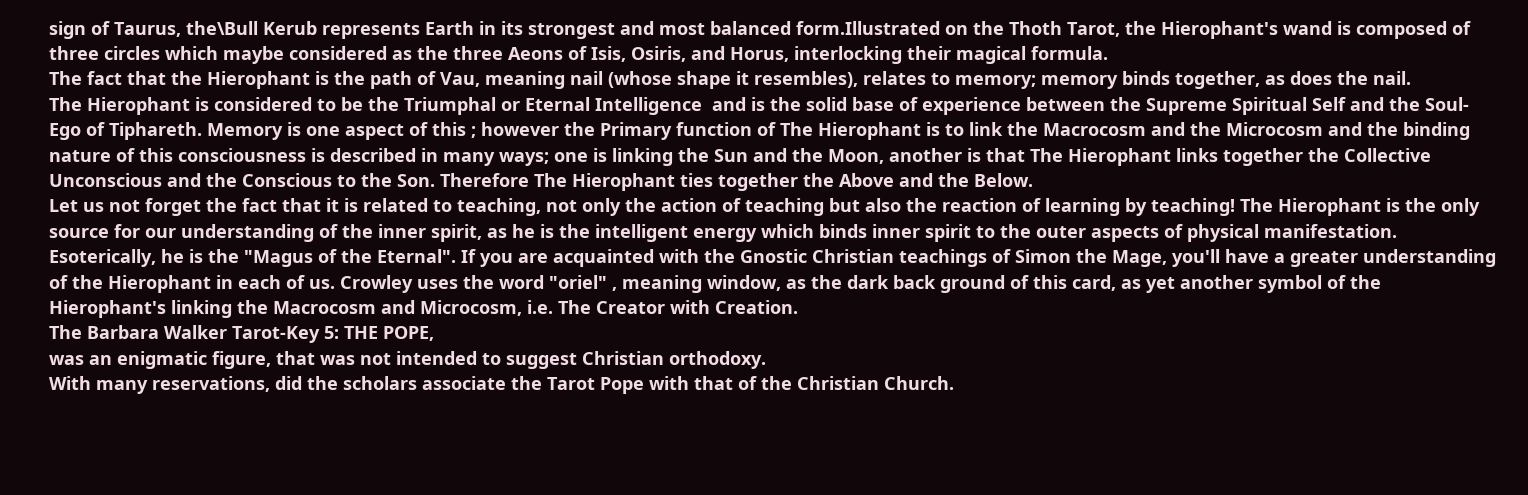sign of Taurus, the\Bull Kerub represents Earth in its strongest and most balanced form.Illustrated on the Thoth Tarot, the Hierophant's wand is composed of three circles which maybe considered as the three Aeons of Isis, Osiris, and Horus, interlocking their magical formula.
The fact that the Hierophant is the path of Vau, meaning nail (whose shape it resembles), relates to memory; memory binds together, as does the nail.
The Hierophant is considered to be the Triumphal or Eternal Intelligence  and is the solid base of experience between the Supreme Spiritual Self and the Soul-Ego of Tiphareth. Memory is one aspect of this ; however the Primary function of The Hierophant is to link the Macrocosm and the Microcosm and the binding nature of this consciousness is described in many ways; one is linking the Sun and the Moon, another is that The Hierophant links together the Collective Unconscious and the Conscious to the Son. Therefore The Hierophant ties together the Above and the Below.
Let us not forget the fact that it is related to teaching, not only the action of teaching but also the reaction of learning by teaching! The Hierophant is the only source for our understanding of the inner spirit, as he is the intelligent energy which binds inner spirit to the outer aspects of physical manifestation.
Esoterically, he is the "Magus of the Eternal". If you are acquainted with the Gnostic Christian teachings of Simon the Mage, you'll have a greater understanding of the Hierophant in each of us. Crowley uses the word "oriel" , meaning window, as the dark back ground of this card, as yet another symbol of the Hierophant's linking the Macrocosm and Microcosm, i.e. The Creator with Creation.
The Barbara Walker Tarot-Key 5: THE POPE,
was an enigmatic figure, that was not intended to suggest Christian orthodoxy.
With many reservations, did the scholars associate the Tarot Pope with that of the Christian Church.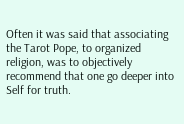Often it was said that associating the Tarot Pope, to organized religion, was to objectively recommend that one go deeper into Self for truth.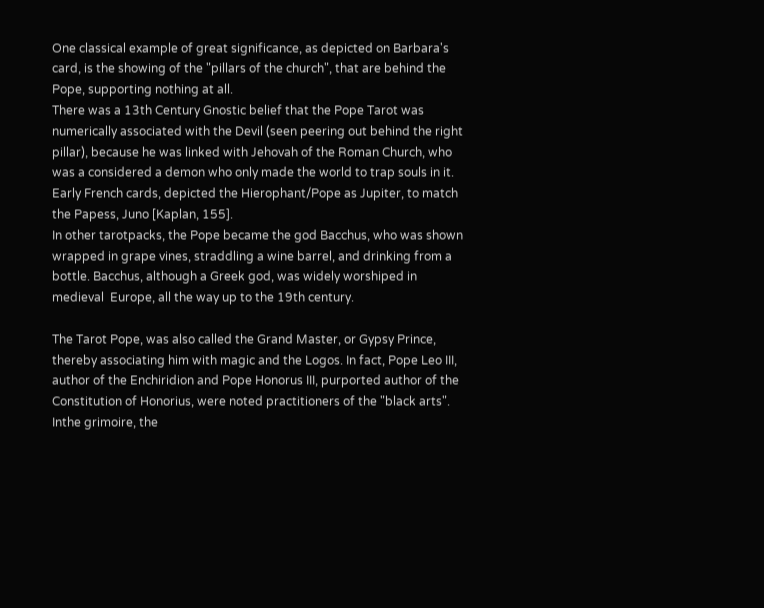One classical example of great significance, as depicted on Barbara's card, is the showing of the "pillars of the church", that are behind the Pope, supporting nothing at all.
There was a 13th Century Gnostic belief that the Pope Tarot was numerically associated with the Devil (seen peering out behind the right pillar), because he was linked with Jehovah of the Roman Church, who was a considered a demon who only made the world to trap souls in it.
Early French cards, depicted the Hierophant/Pope as Jupiter, to match the Papess, Juno [Kaplan, 155].
In other tarotpacks, the Pope became the god Bacchus, who was shown wrapped in grape vines, straddling a wine barrel, and drinking from a bottle. Bacchus, although a Greek god, was widely worshiped in medieval  Europe, all the way up to the 19th century.

The Tarot Pope, was also called the Grand Master, or Gypsy Prince, thereby associating him with magic and the Logos. In fact, Pope Leo III, author of the Enchiridion and Pope Honorus III, purported author of the Constitution of Honorius, were noted practitioners of the "black arts".
Inthe grimoire, the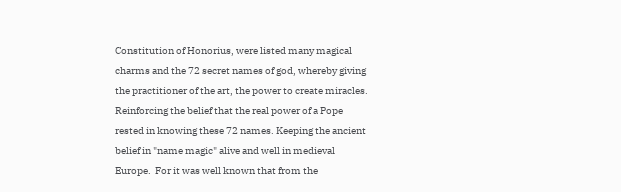Constitution of Honorius, were listed many magical charms and the 72 secret names of god, whereby giving the practitioner of the art, the power to create miracles. Reinforcing the belief that the real power of a Pope rested in knowing these 72 names. Keeping the ancient belief in "name magic" alive and well in medieval Europe.  For it was well known that from the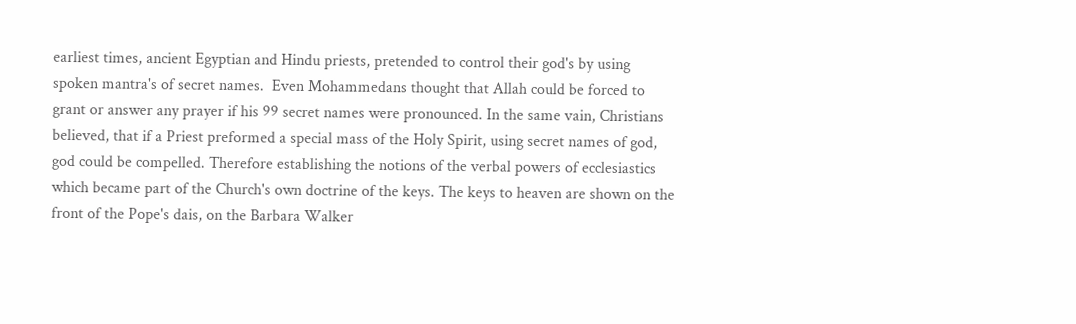earliest times, ancient Egyptian and Hindu priests, pretended to control their god's by using spoken mantra's of secret names.  Even Mohammedans thought that Allah could be forced to grant or answer any prayer if his 99 secret names were pronounced. In the same vain, Christians believed, that if a Priest preformed a special mass of the Holy Spirit, using secret names of god, god could be compelled. Therefore establishing the notions of the verbal powers of ecclesiastics which became part of the Church's own doctrine of the keys. The keys to heaven are shown on the front of the Pope's dais, on the Barbara Walker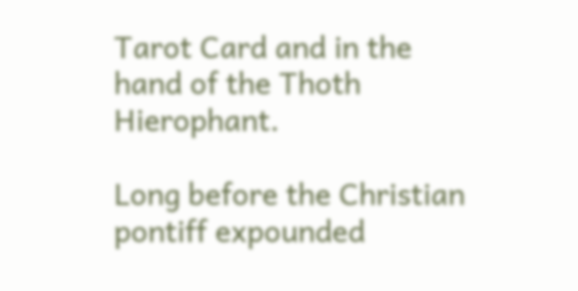Tarot Card and in the hand of the Thoth Hierophant.

Long before the Christian pontiff expounded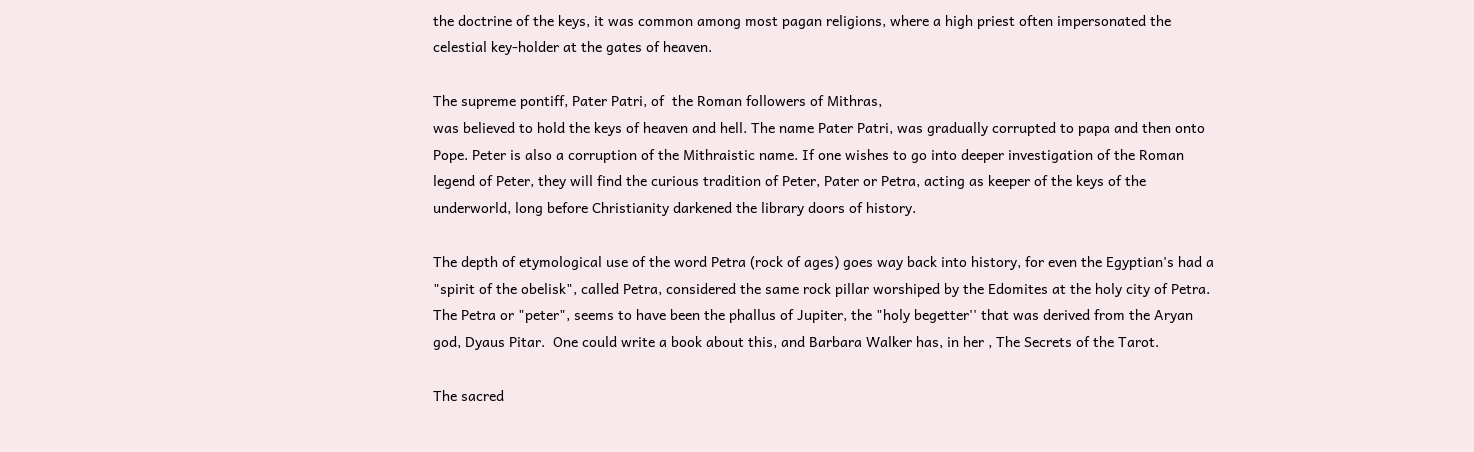the doctrine of the keys, it was common among most pagan religions, where a high priest often impersonated the celestial key-holder at the gates of heaven.

The supreme pontiff, Pater Patri, of  the Roman followers of Mithras,
was believed to hold the keys of heaven and hell. The name Pater Patri, was gradually corrupted to papa and then onto Pope. Peter is also a corruption of the Mithraistic name. If one wishes to go into deeper investigation of the Roman legend of Peter, they will find the curious tradition of Peter, Pater or Petra, acting as keeper of the keys of the underworld, long before Christianity darkened the library doors of history.

The depth of etymological use of the word Petra (rock of ages) goes way back into history, for even the Egyptian's had a "spirit of the obelisk", called Petra, considered the same rock pillar worshiped by the Edomites at the holy city of Petra.  The Petra or "peter", seems to have been the phallus of Jupiter, the "holy begetter'' that was derived from the Aryan god, Dyaus Pitar.  One could write a book about this, and Barbara Walker has, in her , The Secrets of the Tarot.

The sacred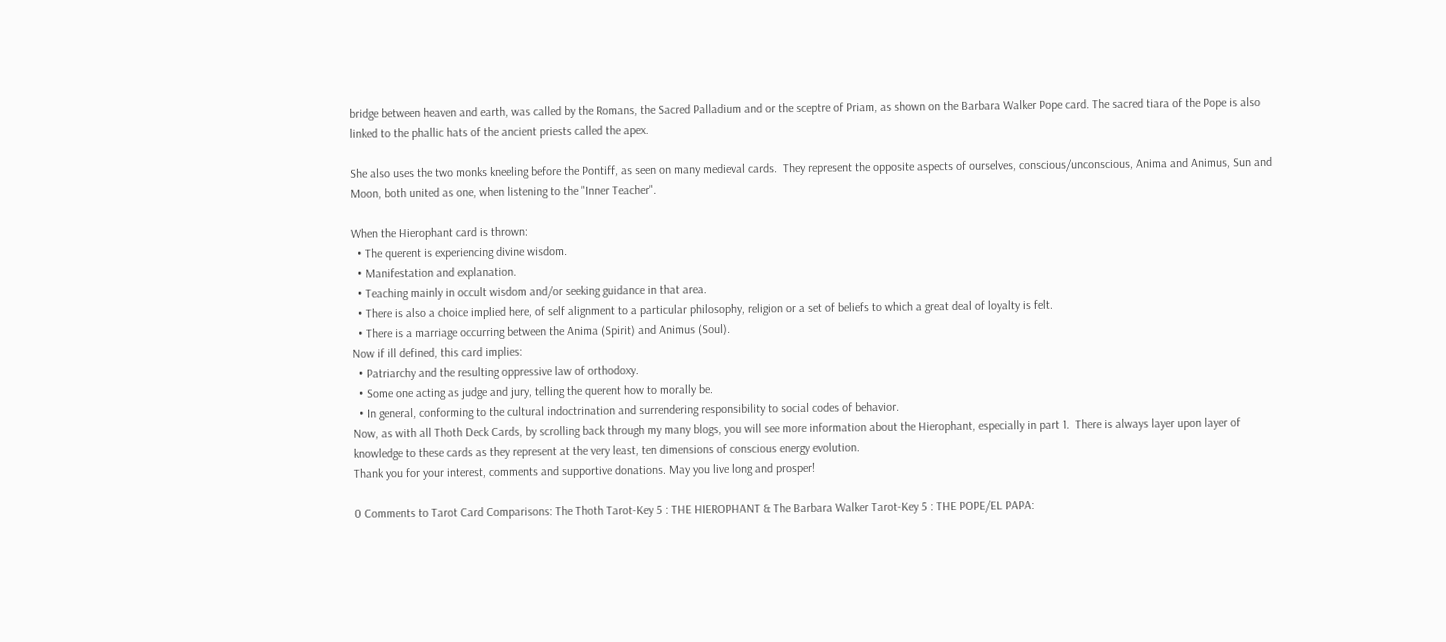bridge between heaven and earth, was called by the Romans, the Sacred Palladium and or the sceptre of Priam, as shown on the Barbara Walker Pope card. The sacred tiara of the Pope is also linked to the phallic hats of the ancient priests called the apex.

She also uses the two monks kneeling before the Pontiff, as seen on many medieval cards.  They represent the opposite aspects of ourselves, conscious/unconscious, Anima and Animus, Sun and Moon, both united as one, when listening to the "Inner Teacher".

When the Hierophant card is thrown:
  • The querent is experiencing divine wisdom.
  • Manifestation and explanation.
  • Teaching mainly in occult wisdom and/or seeking guidance in that area.
  • There is also a choice implied here, of self alignment to a particular philosophy, religion or a set of beliefs to which a great deal of loyalty is felt.
  • There is a marriage occurring between the Anima (Spirit) and Animus (Soul).
Now if ill defined, this card implies:
  • Patriarchy and the resulting oppressive law of orthodoxy.
  • Some one acting as judge and jury, telling the querent how to morally be.
  • In general, conforming to the cultural indoctrination and surrendering responsibility to social codes of behavior.
Now, as with all Thoth Deck Cards, by scrolling back through my many blogs, you will see more information about the Hierophant, especially in part 1.  There is always layer upon layer of knowledge to these cards as they represent at the very least, ten dimensions of conscious energy evolution.
Thank you for your interest, comments and supportive donations. May you live long and prosper!

0 Comments to Tarot Card Comparisons: The Thoth Tarot-Key 5 : THE HIEROPHANT & The Barbara Walker Tarot-Key 5 : THE POPE/EL PAPA: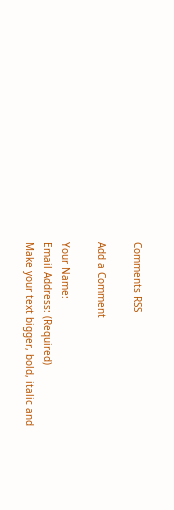Comments RSS

Add a Comment

Your Name:
Email Address: (Required)
Make your text bigger, bold, italic and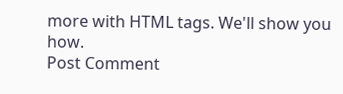more with HTML tags. We'll show you how.
Post Comment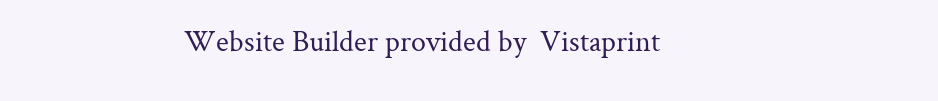Website Builder provided by  Vistaprint